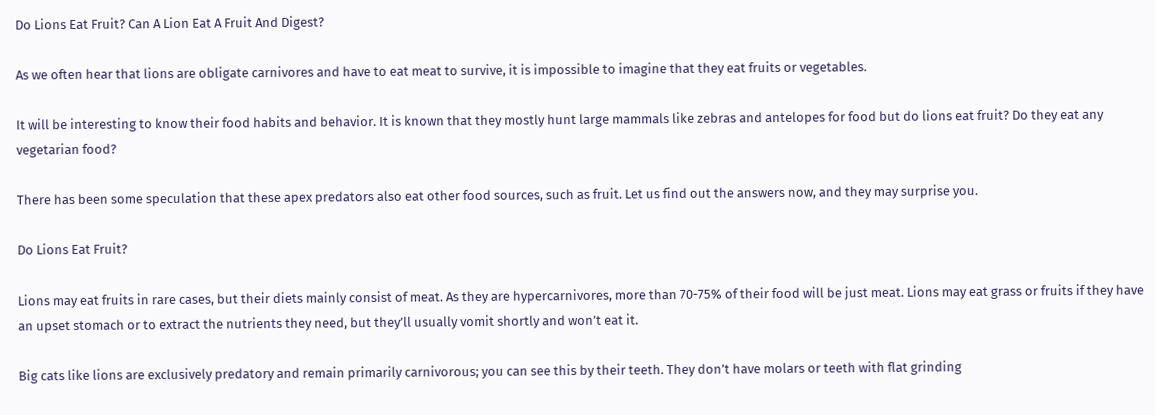Do Lions Eat Fruit? Can A Lion Eat A Fruit And Digest?

As we often hear that lions are obligate carnivores and have to eat meat to survive, it is impossible to imagine that they eat fruits or vegetables.

It will be interesting to know their food habits and behavior. It is known that they mostly hunt large mammals like zebras and antelopes for food but do lions eat fruit? Do they eat any vegetarian food?

There has been some speculation that these apex predators also eat other food sources, such as fruit. Let us find out the answers now, and they may surprise you.

Do Lions Eat Fruit?

Lions may eat fruits in rare cases, but their diets mainly consist of meat. As they are hypercarnivores, more than 70-75% of their food will be just meat. Lions may eat grass or fruits if they have an upset stomach or to extract the nutrients they need, but they’ll usually vomit shortly and won’t eat it.

Big cats like lions are exclusively predatory and remain primarily carnivorous; you can see this by their teeth. They don’t have molars or teeth with flat grinding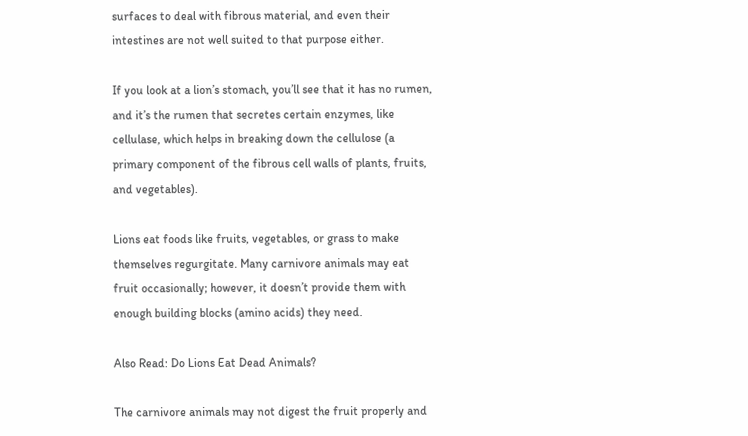surfaces to deal with fibrous material, and even their intestines are not well suited to that purpose either.

If you look at a lion’s stomach, you’ll see that it has no rumen, and it’s the rumen that secretes certain enzymes, like cellulase, which helps in breaking down the cellulose (a primary component of the fibrous cell walls of plants, fruits, and vegetables).

Lions eat foods like fruits, vegetables, or grass to make themselves regurgitate. Many carnivore animals may eat fruit occasionally; however, it doesn’t provide them with enough building blocks (amino acids) they need.

Also Read: Do Lions Eat Dead Animals?

The carnivore animals may not digest the fruit properly and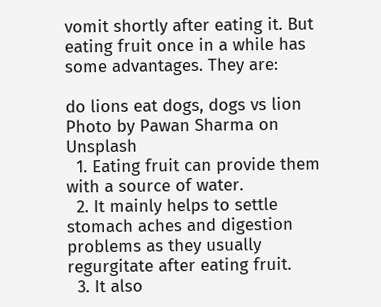vomit shortly after eating it. But eating fruit once in a while has some advantages. They are:

do lions eat dogs, dogs vs lion
Photo by Pawan Sharma on Unsplash
  1. Eating fruit can provide them with a source of water.
  2. It mainly helps to settle stomach aches and digestion problems as they usually regurgitate after eating fruit.
  3. It also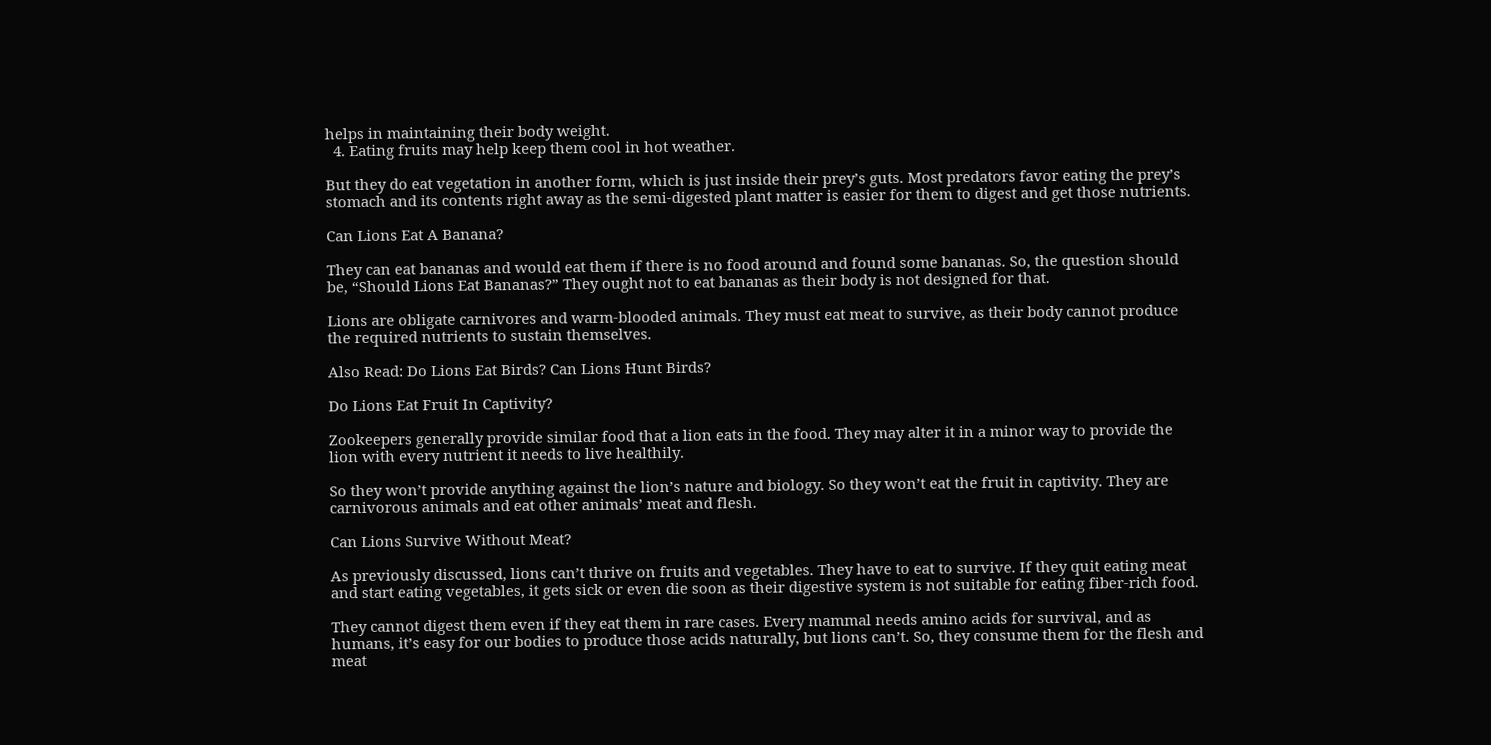helps in maintaining their body weight.
  4. Eating fruits may help keep them cool in hot weather.

But they do eat vegetation in another form, which is just inside their prey’s guts. Most predators favor eating the prey’s stomach and its contents right away as the semi-digested plant matter is easier for them to digest and get those nutrients.

Can Lions Eat A Banana?

They can eat bananas and would eat them if there is no food around and found some bananas. So, the question should be, “Should Lions Eat Bananas?” They ought not to eat bananas as their body is not designed for that.

Lions are obligate carnivores and warm-blooded animals. They must eat meat to survive, as their body cannot produce the required nutrients to sustain themselves.

Also Read: Do Lions Eat Birds? Can Lions Hunt Birds?

Do Lions Eat Fruit In Captivity?

Zookeepers generally provide similar food that a lion eats in the food. They may alter it in a minor way to provide the lion with every nutrient it needs to live healthily.

So they won’t provide anything against the lion’s nature and biology. So they won’t eat the fruit in captivity. They are carnivorous animals and eat other animals’ meat and flesh.

Can Lions Survive Without Meat?

As previously discussed, lions can’t thrive on fruits and vegetables. They have to eat to survive. If they quit eating meat and start eating vegetables, it gets sick or even die soon as their digestive system is not suitable for eating fiber-rich food.

They cannot digest them even if they eat them in rare cases. Every mammal needs amino acids for survival, and as humans, it’s easy for our bodies to produce those acids naturally, but lions can’t. So, they consume them for the flesh and meat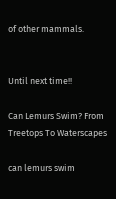of other mammals.


Until next time!!

Can Lemurs Swim? From Treetops To Waterscapes

can lemurs swim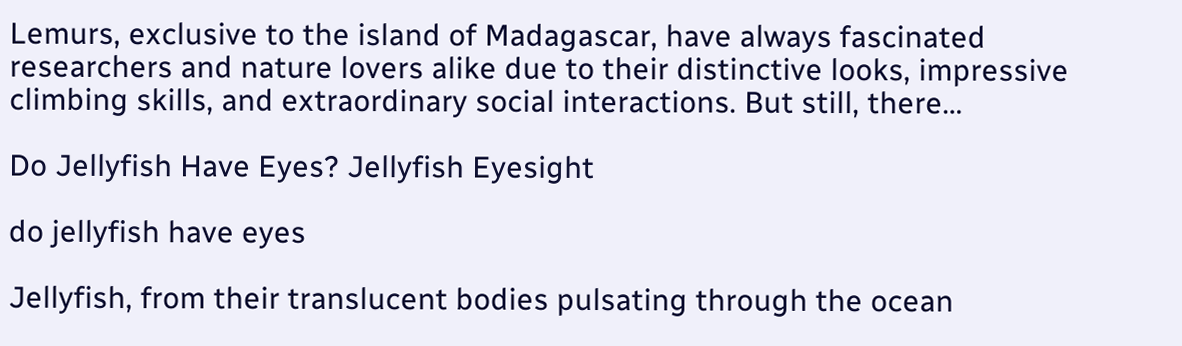Lemurs, exclusive to the island of Madagascar, have always fascinated researchers and nature lovers alike due to their distinctive looks, impressive climbing skills, and extraordinary social interactions. But still, there…

Do Jellyfish Have Eyes? Jellyfish Eyesight

do jellyfish have eyes

Jellyfish, from their translucent bodies pulsating through the ocean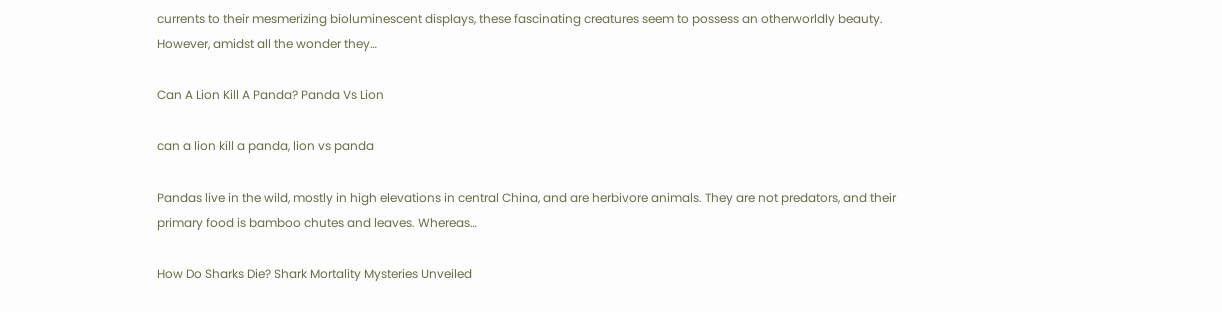currents to their mesmerizing bioluminescent displays, these fascinating creatures seem to possess an otherworldly beauty. However, amidst all the wonder they…

Can A Lion Kill A Panda? Panda Vs Lion

can a lion kill a panda, lion vs panda

Pandas live in the wild, mostly in high elevations in central China, and are herbivore animals. They are not predators, and their primary food is bamboo chutes and leaves. Whereas…

How Do Sharks Die? Shark Mortality Mysteries Unveiled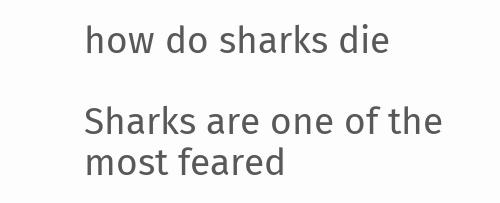how do sharks die

Sharks are one of the most feared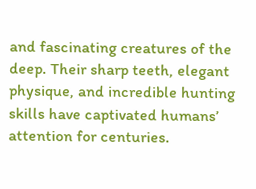and fascinating creatures of the deep. Their sharp teeth, elegant physique, and incredible hunting skills have captivated humans’ attention for centuries.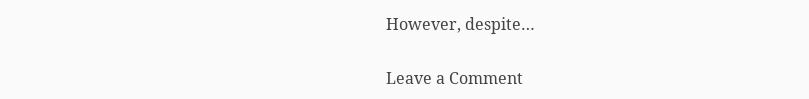However, despite…

Leave a Comment